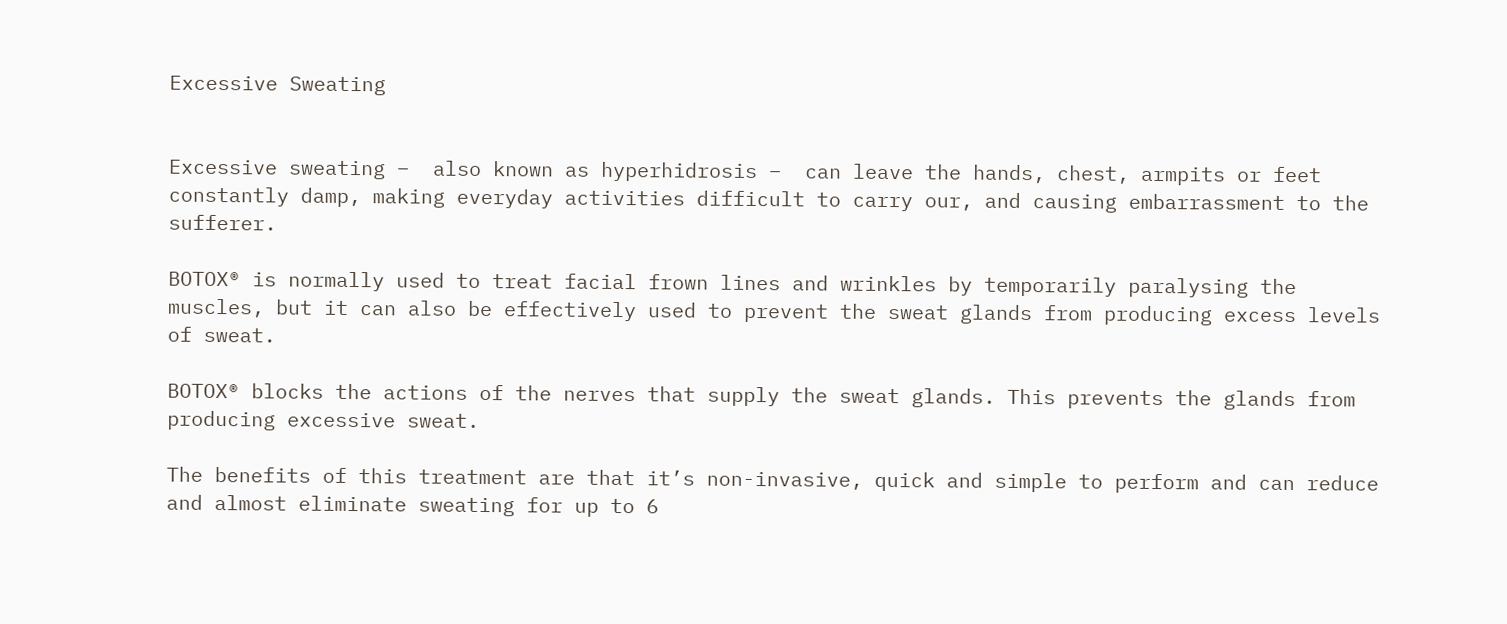Excessive Sweating


Excessive sweating –  also known as hyperhidrosis –  can leave the hands, chest, armpits or feet constantly damp, making everyday activities difficult to carry our, and causing embarrassment to the sufferer.

BOTOX® is normally used to treat facial frown lines and wrinkles by temporarily paralysing the muscles, but it can also be effectively used to prevent the sweat glands from producing excess levels of sweat.

BOTOX® blocks the actions of the nerves that supply the sweat glands. This prevents the glands from producing excessive sweat.

The benefits of this treatment are that it’s non-invasive, quick and simple to perform and can reduce and almost eliminate sweating for up to 6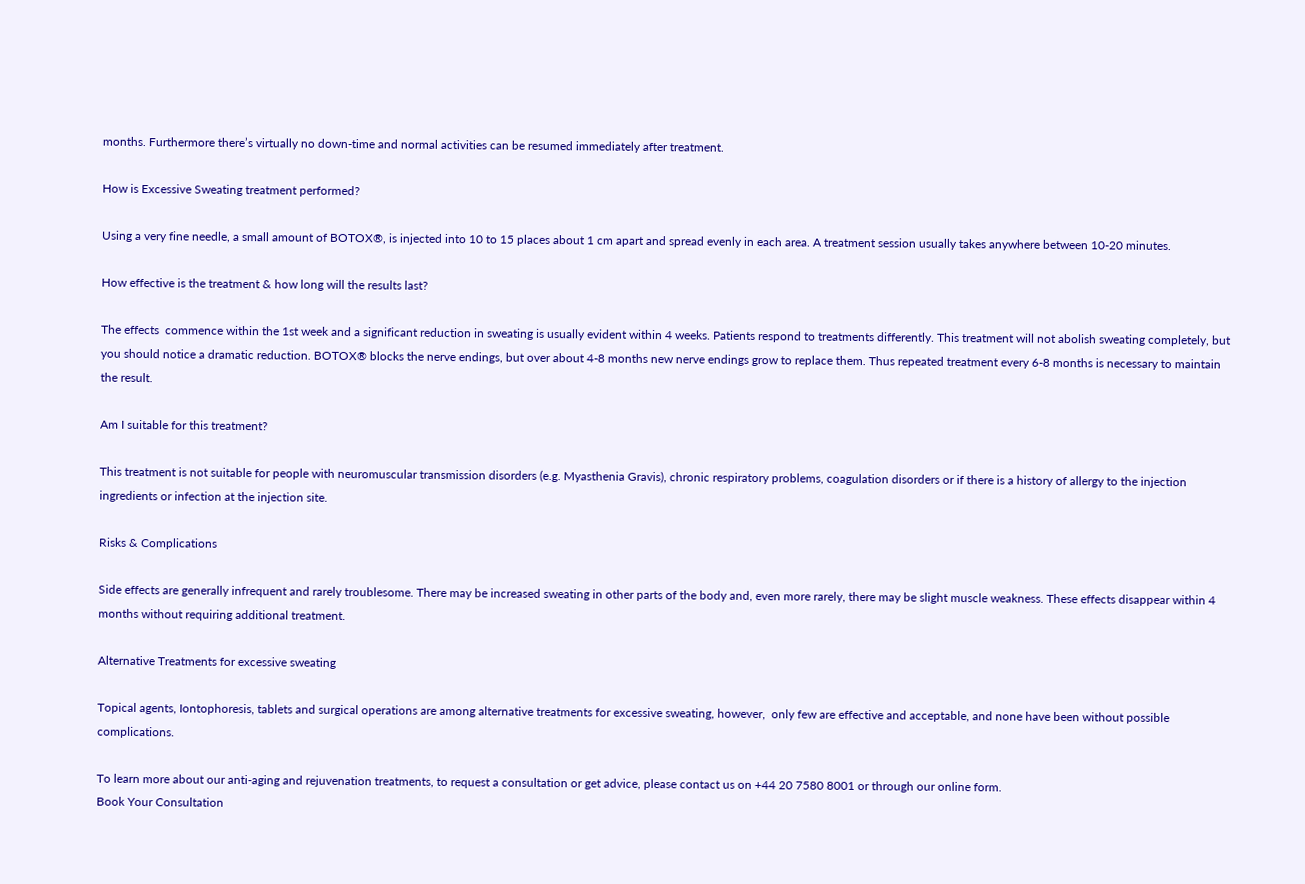months. Furthermore there’s virtually no down-time and normal activities can be resumed immediately after treatment.

How is Excessive Sweating treatment performed?

Using a very fine needle, a small amount of BOTOX®, is injected into 10 to 15 places about 1 cm apart and spread evenly in each area. A treatment session usually takes anywhere between 10-20 minutes.

How effective is the treatment & how long will the results last?

The effects  commence within the 1st week and a significant reduction in sweating is usually evident within 4 weeks. Patients respond to treatments differently. This treatment will not abolish sweating completely, but you should notice a dramatic reduction. BOTOX® blocks the nerve endings, but over about 4-8 months new nerve endings grow to replace them. Thus repeated treatment every 6-8 months is necessary to maintain the result.

Am I suitable for this treatment?

This treatment is not suitable for people with neuromuscular transmission disorders (e.g. Myasthenia Gravis), chronic respiratory problems, coagulation disorders or if there is a history of allergy to the injection ingredients or infection at the injection site.

Risks & Complications

Side effects are generally infrequent and rarely troublesome. There may be increased sweating in other parts of the body and, even more rarely, there may be slight muscle weakness. These effects disappear within 4 months without requiring additional treatment.

Alternative Treatments for excessive sweating

Topical agents, Iontophoresis, tablets and surgical operations are among alternative treatments for excessive sweating, however,  only few are effective and acceptable, and none have been without possible complications.

To learn more about our anti-aging and rejuvenation treatments, to request a consultation or get advice, please contact us on +44 20 7580 8001 or through our online form.
Book Your Consultation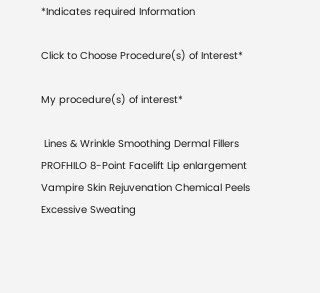*Indicates required Information

Click to Choose Procedure(s) of Interest*

My procedure(s) of interest*

 Lines & Wrinkle Smoothing Dermal Fillers PROFHILO 8-Point Facelift Lip enlargement Vampire Skin Rejuvenation Chemical Peels Excessive Sweating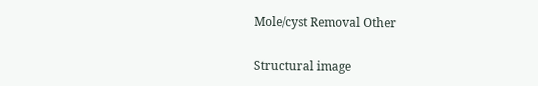Mole/cyst Removal Other

Structural image